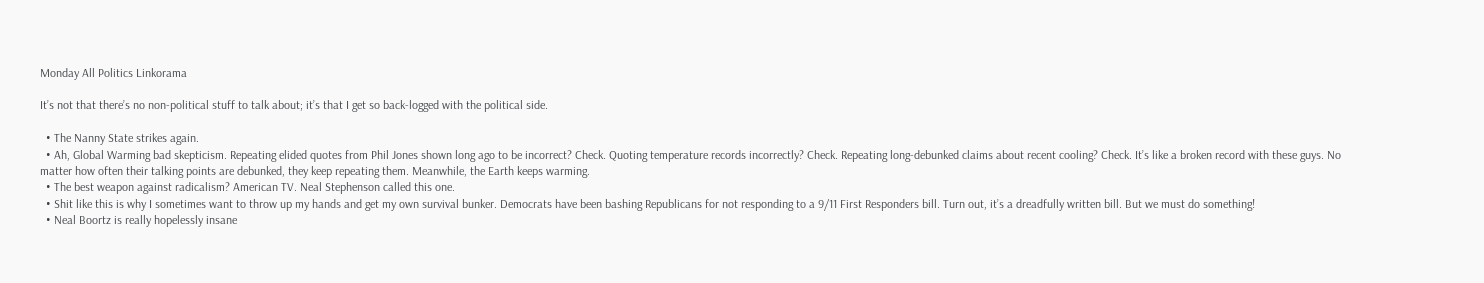Monday All Politics Linkorama

It’s not that there’s no non-political stuff to talk about; it’s that I get so back-logged with the political side.

  • The Nanny State strikes again.
  • Ah, Global Warming bad skepticism. Repeating elided quotes from Phil Jones shown long ago to be incorrect? Check. Quoting temperature records incorrectly? Check. Repeating long-debunked claims about recent cooling? Check. It’s like a broken record with these guys. No matter how often their talking points are debunked, they keep repeating them. Meanwhile, the Earth keeps warming.
  • The best weapon against radicalism? American TV. Neal Stephenson called this one.
  • Shit like this is why I sometimes want to throw up my hands and get my own survival bunker. Democrats have been bashing Republicans for not responding to a 9/11 First Responders bill. Turn out, it’s a dreadfully written bill. But we must do something!
  • Neal Boortz is really hopelessly insane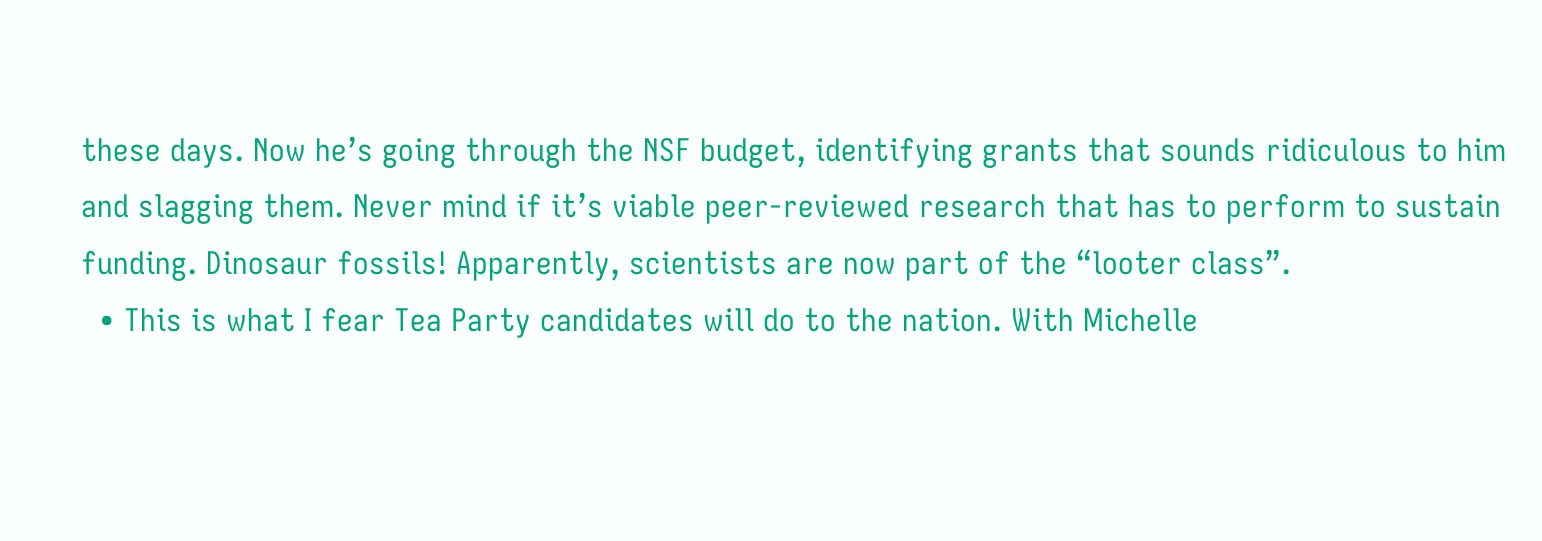these days. Now he’s going through the NSF budget, identifying grants that sounds ridiculous to him and slagging them. Never mind if it’s viable peer-reviewed research that has to perform to sustain funding. Dinosaur fossils! Apparently, scientists are now part of the “looter class”.
  • This is what I fear Tea Party candidates will do to the nation. With Michelle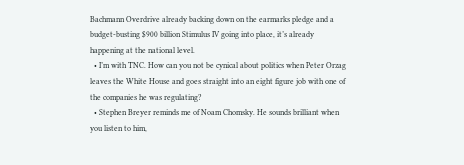Bachmann Overdrive already backing down on the earmarks pledge and a budget-busting $900 billion Stimulus IV going into place, it’s already happening at the national level.
  • I’m with TNC. How can you not be cynical about politics when Peter Orzag leaves the White House and goes straight into an eight figure job with one of the companies he was regulating?
  • Stephen Breyer reminds me of Noam Chomsky. He sounds brilliant when you listen to him,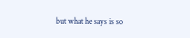but what he says is so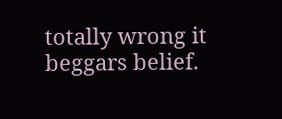totally wrong it beggars belief.